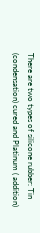There are two types of silicone rubber: Tin (condensation) cured and Platinum ( addition)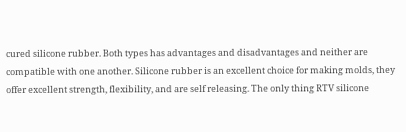cured silicone rubber. Both types has advantages and disadvantages and neither are compatible with one another. Silicone rubber is an excellent choice for making molds, they offer excellent strength, flexibility, and are self releasing. The only thing RTV silicone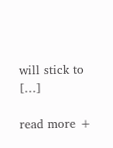will stick to […]

read more +